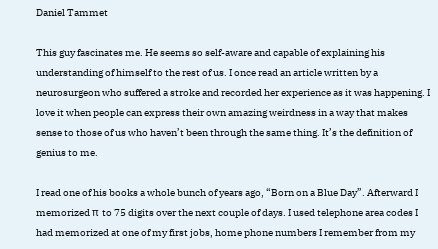Daniel Tammet

This guy fascinates me. He seems so self-aware and capable of explaining his understanding of himself to the rest of us. I once read an article written by a neurosurgeon who suffered a stroke and recorded her experience as it was happening. I love it when people can express their own amazing weirdness in a way that makes sense to those of us who haven’t been through the same thing. It’s the definition of genius to me.

I read one of his books a whole bunch of years ago, “Born on a Blue Day”. Afterward I memorized π to 75 digits over the next couple of days. I used telephone area codes I had memorized at one of my first jobs, home phone numbers I remember from my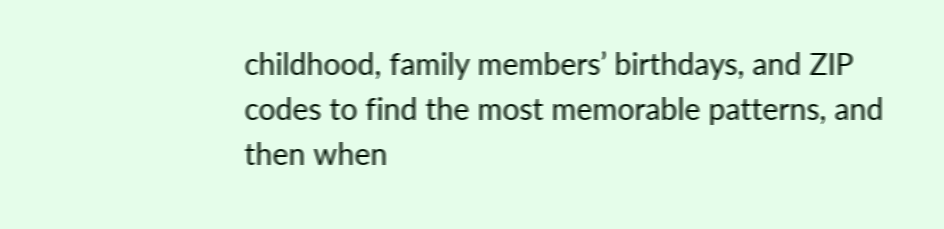childhood, family members’ birthdays, and ZIP codes to find the most memorable patterns, and then when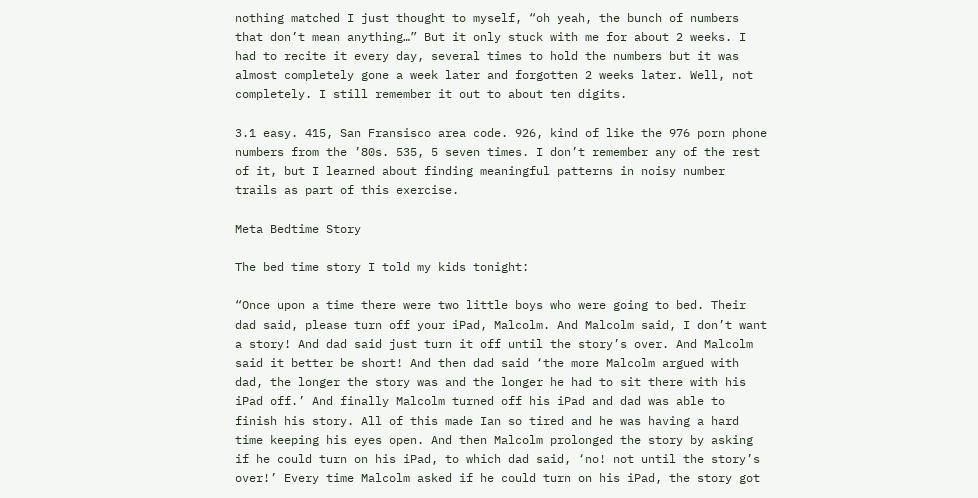nothing matched I just thought to myself, “oh yeah, the bunch of numbers that don’t mean anything…” But it only stuck with me for about 2 weeks. I had to recite it every day, several times to hold the numbers but it was almost completely gone a week later and forgotten 2 weeks later. Well, not completely. I still remember it out to about ten digits.

3.1 easy. 415, San Fransisco area code. 926, kind of like the 976 porn phone numbers from the ’80s. 535, 5 seven times. I don’t remember any of the rest of it, but I learned about finding meaningful patterns in noisy number trails as part of this exercise.

Meta Bedtime Story

The bed time story I told my kids tonight:

“Once upon a time there were two little boys who were going to bed. Their dad said, please turn off your iPad, Malcolm. And Malcolm said, I don’t want a story! And dad said just turn it off until the story’s over. And Malcolm said it better be short! And then dad said ‘the more Malcolm argued with dad, the longer the story was and the longer he had to sit there with his iPad off.’ And finally Malcolm turned off his iPad and dad was able to finish his story. All of this made Ian so tired and he was having a hard time keeping his eyes open. And then Malcolm prolonged the story by asking if he could turn on his iPad, to which dad said, ‘no! not until the story’s over!’ Every time Malcolm asked if he could turn on his iPad, the story got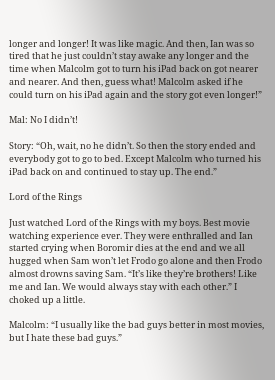longer and longer! It was like magic. And then, Ian was so tired that he just couldn’t stay awake any longer and the time when Malcolm got to turn his iPad back on got nearer and nearer. And then, guess what! Malcolm asked if he could turn on his iPad again and the story got even longer!”

Mal: No I didn’t!

Story: “Oh, wait, no he didn’t. So then the story ended and everybody got to go to bed. Except Malcolm who turned his iPad back on and continued to stay up. The end.”

Lord of the Rings

Just watched Lord of the Rings with my boys. Best movie watching experience ever. They were enthralled and Ian started crying when Boromir dies at the end and we all hugged when Sam won’t let Frodo go alone and then Frodo almost drowns saving Sam. “It’s like they’re brothers! Like me and Ian. We would always stay with each other.” I choked up a little.

Malcolm: “I usually like the bad guys better in most movies, but I hate these bad guys.”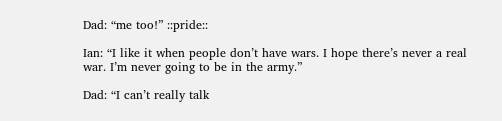Dad: “me too!” ::pride::

Ian: “I like it when people don’t have wars. I hope there’s never a real war. I’m never going to be in the army.”

Dad: “I can’t really talk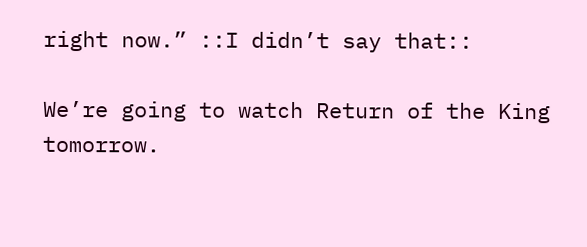right now.” ::I didn’t say that::

We’re going to watch Return of the King tomorrow.